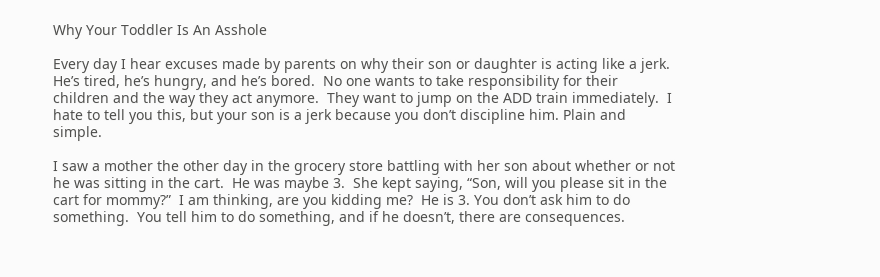Why Your Toddler Is An Asshole

Every day I hear excuses made by parents on why their son or daughter is acting like a jerk.  He’s tired, he’s hungry, and he’s bored.  No one wants to take responsibility for their children and the way they act anymore.  They want to jump on the ADD train immediately.  I hate to tell you this, but your son is a jerk because you don’t discipline him. Plain and simple.

I saw a mother the other day in the grocery store battling with her son about whether or not he was sitting in the cart.  He was maybe 3.  She kept saying, “Son, will you please sit in the cart for mommy?”  I am thinking, are you kidding me?  He is 3. You don’t ask him to do something.  You tell him to do something, and if he doesn’t, there are consequences.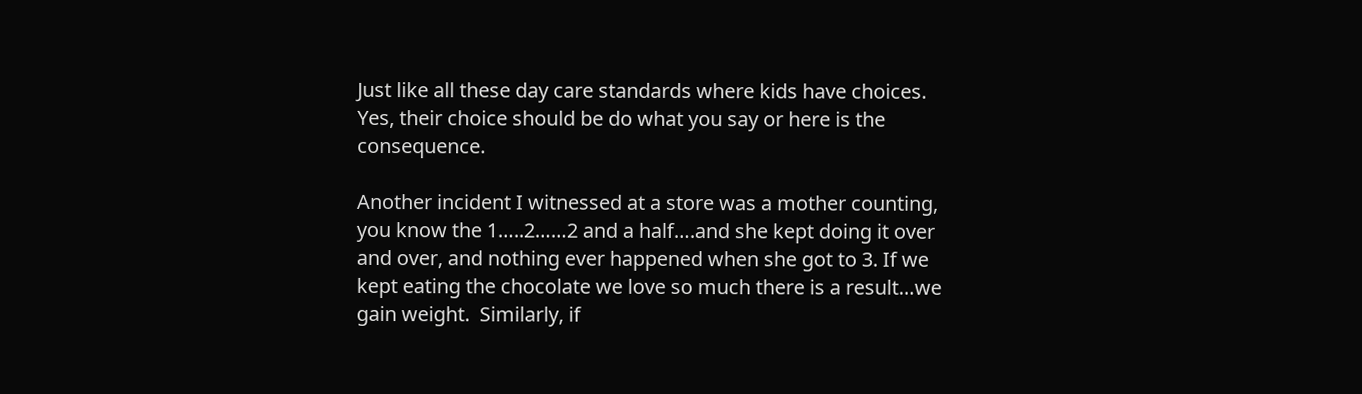Just like all these day care standards where kids have choices.  Yes, their choice should be do what you say or here is the consequence.

Another incident I witnessed at a store was a mother counting, you know the 1…..2……2 and a half….and she kept doing it over and over, and nothing ever happened when she got to 3. If we kept eating the chocolate we love so much there is a result…we gain weight.  Similarly, if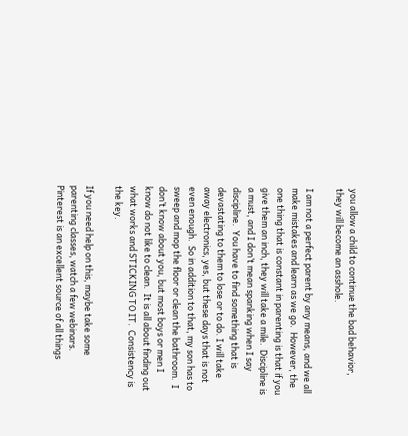you allow a child to continue the bad behavior, they will become an asshole.

I am not a perfect parent by any means, and we all make mistakes and learn as we go.  However, the one thing that is constant in parenting is that if you give them an inch, they will take a mile.  Discipline is a must, and I don’t mean spanking when I say discipline.  You have to find something that is devastating to them to lose or to do. I will take away electronics, yes, but these days that is not even enough.  So in addition to that, my son has to sweep and mop the floor or clean the bathroom.  I don’t know about you, but most boys or men I know do not like to clean.  It is all about finding out what works and STICKING TO IT.  Consistency is the key.

If you need help on this, maybe take some parenting classes, watch a few webinars.  Pinterest is an excellent source of all things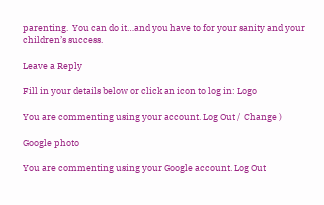parenting.  You can do it…and you have to for your sanity and your children’s success.

Leave a Reply

Fill in your details below or click an icon to log in: Logo

You are commenting using your account. Log Out /  Change )

Google photo

You are commenting using your Google account. Log Out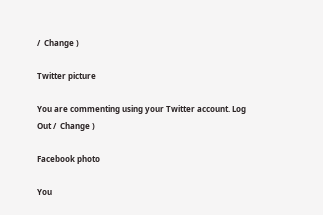/  Change )

Twitter picture

You are commenting using your Twitter account. Log Out /  Change )

Facebook photo

You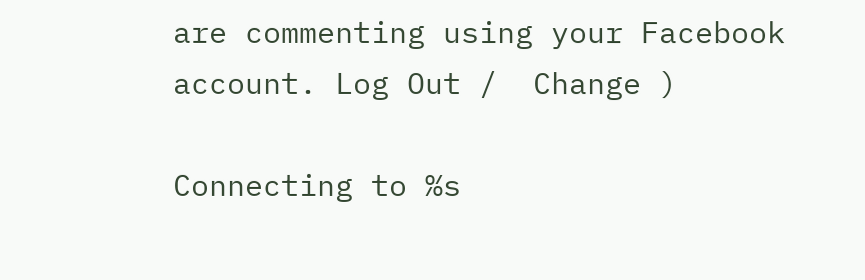are commenting using your Facebook account. Log Out /  Change )

Connecting to %s